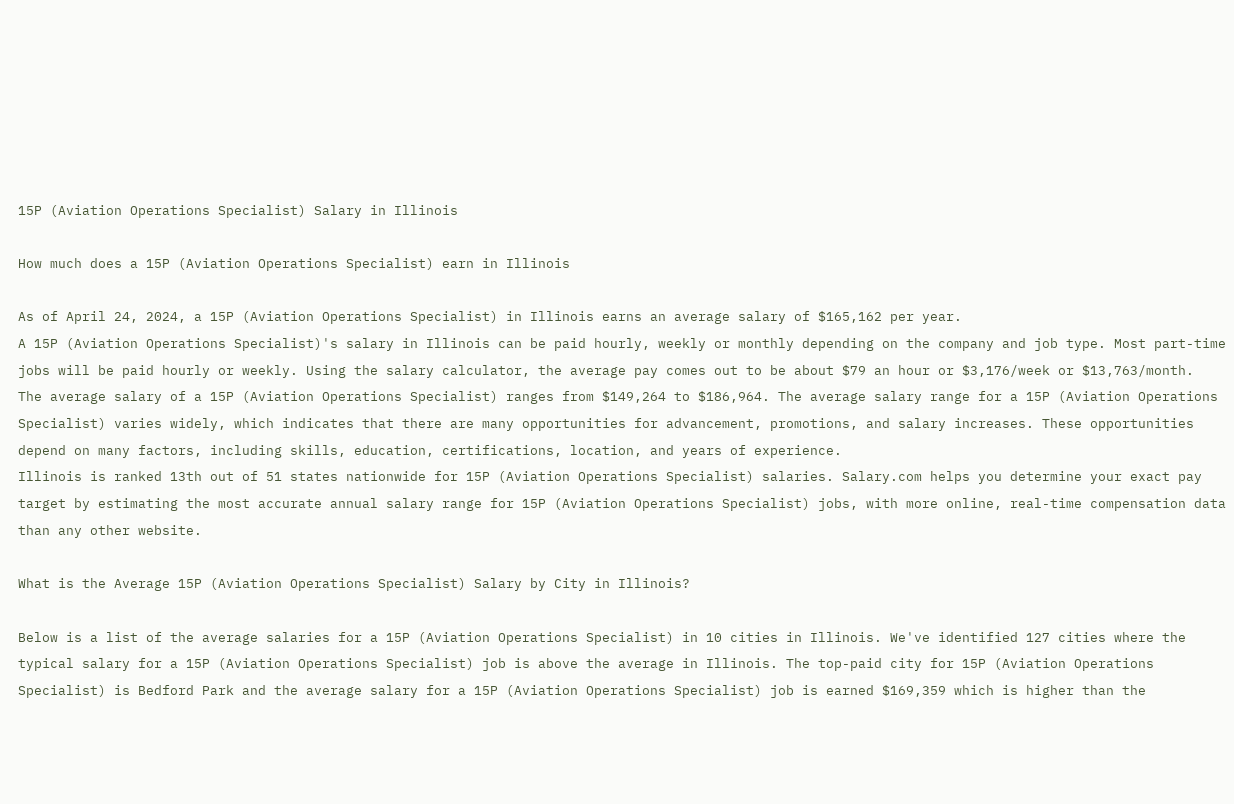15P (Aviation Operations Specialist) Salary in Illinois

How much does a 15P (Aviation Operations Specialist) earn in Illinois

As of April 24, 2024, a 15P (Aviation Operations Specialist) in Illinois earns an average salary of $165,162 per year.
A 15P (Aviation Operations Specialist)'s salary in Illinois can be paid hourly, weekly or monthly depending on the company and job type. Most part-time jobs will be paid hourly or weekly. Using the salary calculator, the average pay comes out to be about $79 an hour or $3,176/week or $13,763/month.
The average salary of a 15P (Aviation Operations Specialist) ranges from $149,264 to $186,964. The average salary range for a 15P (Aviation Operations Specialist) varies widely, which indicates that there are many opportunities for advancement, promotions, and salary increases. These opportunities depend on many factors, including skills, education, certifications, location, and years of experience.
Illinois is ranked 13th out of 51 states nationwide for 15P (Aviation Operations Specialist) salaries. Salary.com helps you determine your exact pay target by estimating the most accurate annual salary range for 15P (Aviation Operations Specialist) jobs, with more online, real-time compensation data than any other website.

What is the Average 15P (Aviation Operations Specialist) Salary by City in Illinois?

Below is a list of the average salaries for a 15P (Aviation Operations Specialist) in 10 cities in Illinois. We've identified 127 cities where the typical salary for a 15P (Aviation Operations Specialist) job is above the average in Illinois. The top-paid city for 15P (Aviation Operations Specialist) is Bedford Park and the average salary for a 15P (Aviation Operations Specialist) job is earned $169,359 which is higher than the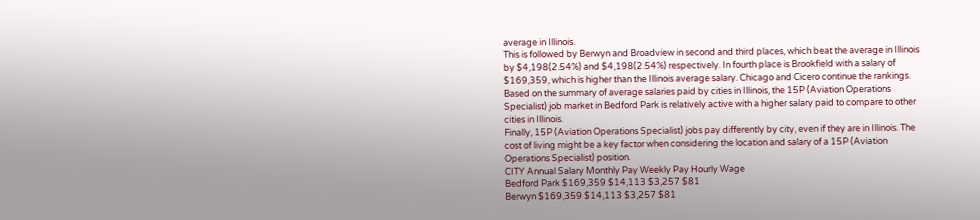average in Illinois.
This is followed by Berwyn and Broadview in second and third places, which beat the average in Illinois by $4,198(2.54%) and $4,198(2.54%) respectively. In fourth place is Brookfield with a salary of $169,359, which is higher than the Illinois average salary. Chicago and Cicero continue the rankings.
Based on the summary of average salaries paid by cities in Illinois, the 15P (Aviation Operations Specialist) job market in Bedford Park is relatively active with a higher salary paid to compare to other cities in Illinois.
Finally, 15P (Aviation Operations Specialist) jobs pay differently by city, even if they are in Illinois. The cost of living might be a key factor when considering the location and salary of a 15P (Aviation Operations Specialist) position.
CITY Annual Salary Monthly Pay Weekly Pay Hourly Wage
Bedford Park $169,359 $14,113 $3,257 $81
Berwyn $169,359 $14,113 $3,257 $81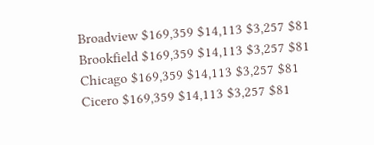Broadview $169,359 $14,113 $3,257 $81
Brookfield $169,359 $14,113 $3,257 $81
Chicago $169,359 $14,113 $3,257 $81
Cicero $169,359 $14,113 $3,257 $81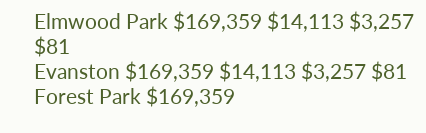Elmwood Park $169,359 $14,113 $3,257 $81
Evanston $169,359 $14,113 $3,257 $81
Forest Park $169,359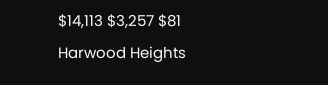$14,113 $3,257 $81
Harwood Heights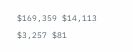$169,359 $14,113 $3,257 $81